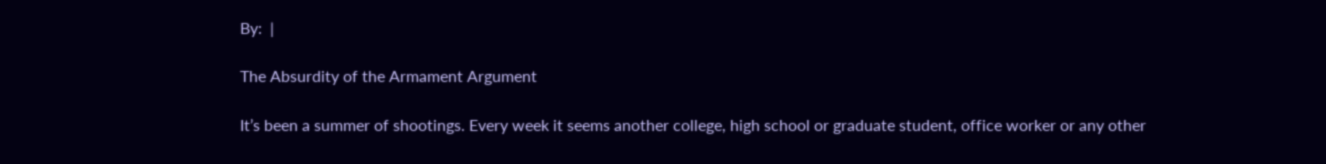By:  |

The Absurdity of the Armament Argument

It’s been a summer of shootings. Every week it seems another college, high school or graduate student, office worker or any other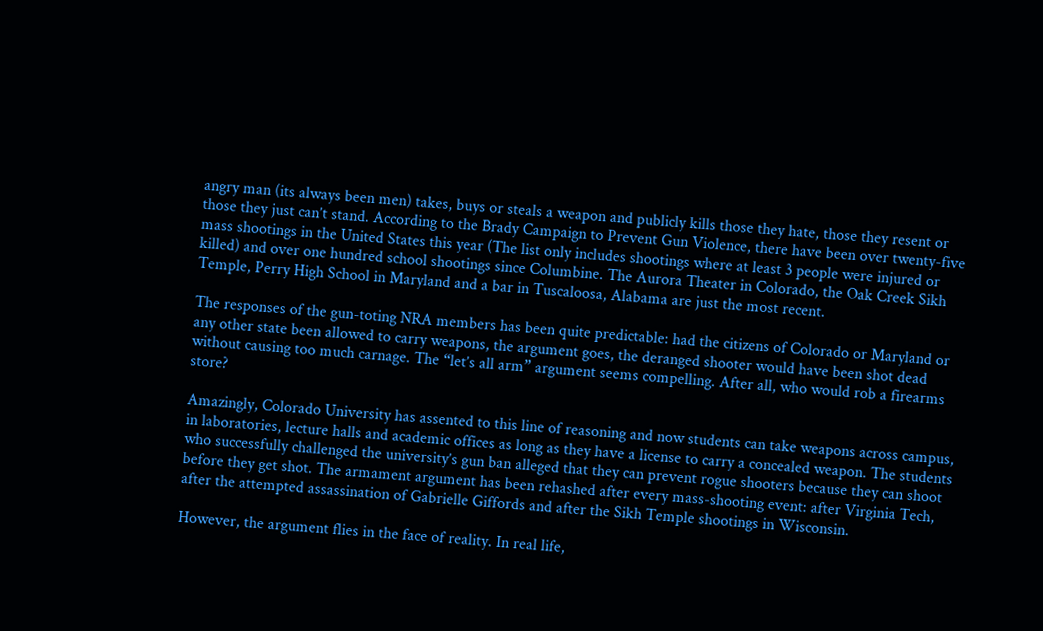angry man (its always been men) takes, buys or steals a weapon and publicly kills those they hate, those they resent or those they just can’t stand. According to the Brady Campaign to Prevent Gun Violence, there have been over twenty-five mass shootings in the United States this year (The list only includes shootings where at least 3 people were injured or killed) and over one hundred school shootings since Columbine. The Aurora Theater in Colorado, the Oak Creek Sikh Temple, Perry High School in Maryland and a bar in Tuscaloosa, Alabama are just the most recent.

The responses of the gun-toting NRA members has been quite predictable: had the citizens of Colorado or Maryland or any other state been allowed to carry weapons, the argument goes, the deranged shooter would have been shot dead without causing too much carnage. The “let’s all arm” argument seems compelling. After all, who would rob a firearms store?

Amazingly, Colorado University has assented to this line of reasoning and now students can take weapons across campus, in laboratories, lecture halls and academic offices as long as they have a license to carry a concealed weapon. The students who successfully challenged the university’s gun ban alleged that they can prevent rogue shooters because they can shoot before they get shot. The armament argument has been rehashed after every mass-shooting event: after Virginia Tech, after the attempted assassination of Gabrielle Giffords and after the Sikh Temple shootings in Wisconsin.

However, the argument flies in the face of reality. In real life,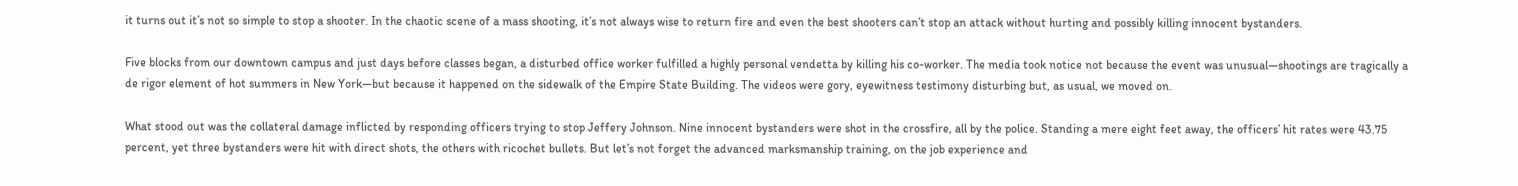it turns out it’s not so simple to stop a shooter. In the chaotic scene of a mass shooting, it’s not always wise to return fire and even the best shooters can’t stop an attack without hurting and possibly killing innocent bystanders.

Five blocks from our downtown campus and just days before classes began, a disturbed office worker fulfilled a highly personal vendetta by killing his co-worker. The media took notice not because the event was unusual—shootings are tragically a de rigor element of hot summers in New York—but because it happened on the sidewalk of the Empire State Building. The videos were gory, eyewitness testimony disturbing but, as usual, we moved on.

What stood out was the collateral damage inflicted by responding officers trying to stop Jeffery Johnson. Nine innocent bystanders were shot in the crossfire, all by the police. Standing a mere eight feet away, the officers’ hit rates were 43.75 percent, yet three bystanders were hit with direct shots, the others with ricochet bullets. But let’s not forget the advanced marksmanship training, on the job experience and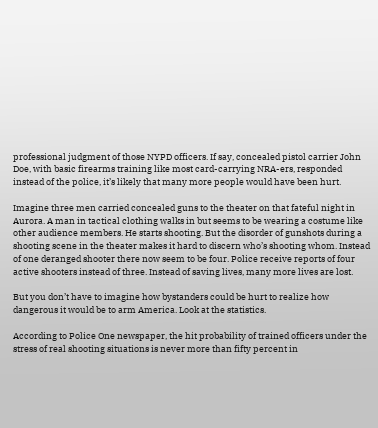professional judgment of those NYPD officers. If say, concealed pistol carrier John Doe, with basic firearms training like most card-carrying NRA-ers, responded instead of the police, it’s likely that many more people would have been hurt.

Imagine three men carried concealed guns to the theater on that fateful night in Aurora. A man in tactical clothing walks in but seems to be wearing a costume like other audience members. He starts shooting. But the disorder of gunshots during a shooting scene in the theater makes it hard to discern who’s shooting whom. Instead of one deranged shooter there now seem to be four. Police receive reports of four active shooters instead of three. Instead of saving lives, many more lives are lost.

But you don’t have to imagine how bystanders could be hurt to realize how dangerous it would be to arm America. Look at the statistics.

According to Police One newspaper, the hit probability of trained officers under the stress of real shooting situations is never more than fifty percent in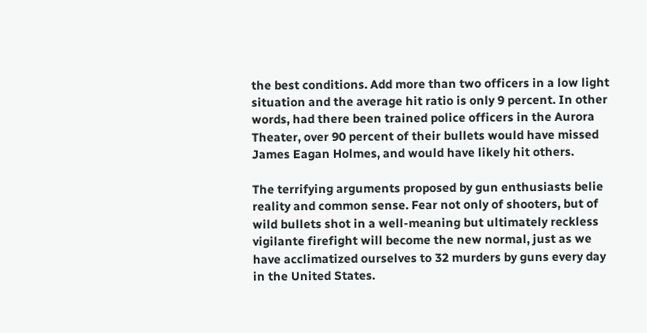the best conditions. Add more than two officers in a low light situation and the average hit ratio is only 9 percent. In other words, had there been trained police officers in the Aurora Theater, over 90 percent of their bullets would have missed James Eagan Holmes, and would have likely hit others.

The terrifying arguments proposed by gun enthusiasts belie reality and common sense. Fear not only of shooters, but of wild bullets shot in a well-meaning but ultimately reckless vigilante firefight will become the new normal, just as we have acclimatized ourselves to 32 murders by guns every day in the United States.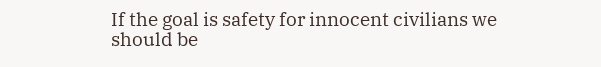If the goal is safety for innocent civilians we should be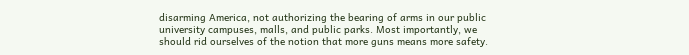disarming America, not authorizing the bearing of arms in our public university campuses, malls, and public parks. Most importantly, we should rid ourselves of the notion that more guns means more safety.